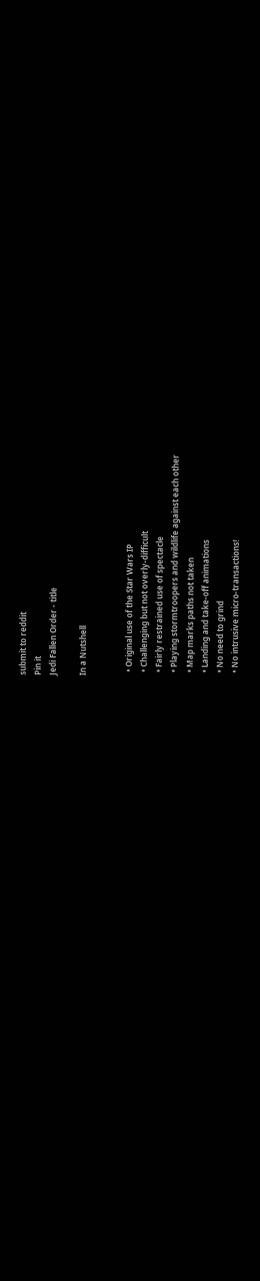submit to reddit
Pin it
Jedi Fallen Order - title

In a Nutshell


  • Original use of the Star Wars IP
  • Challenging but not overly-difficult
  • Fairly restrained use of spectacle
  • Playing stormtroopers and wildlife against each other
  • Map marks paths not taken
  • Landing and take-off animations
  • No need to grind
  • No intrusive micro-transactions!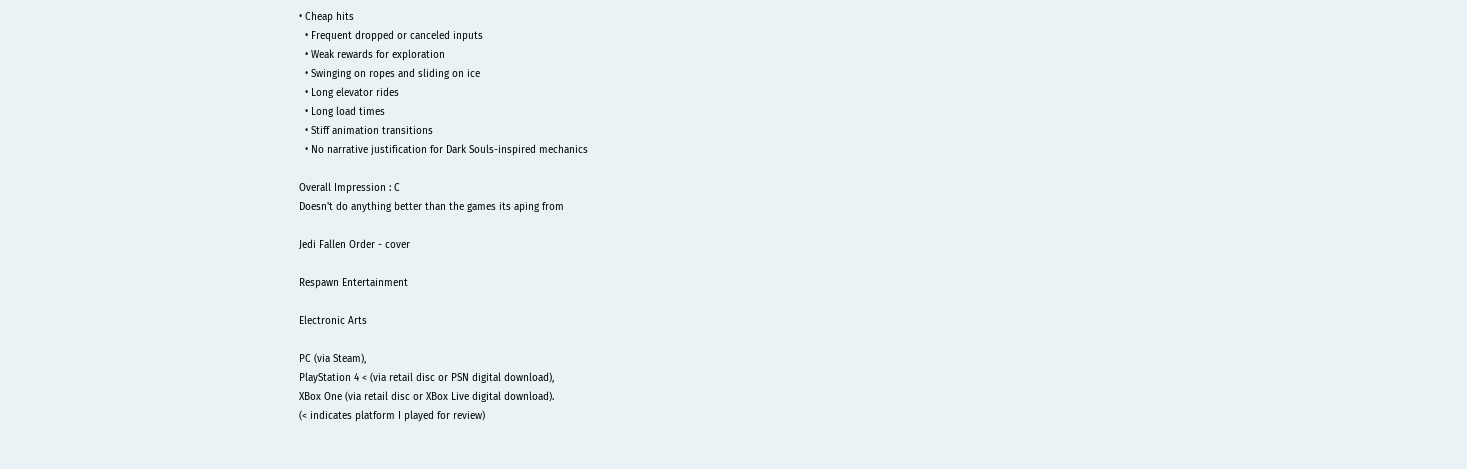• Cheap hits
  • Frequent dropped or canceled inputs
  • Weak rewards for exploration
  • Swinging on ropes and sliding on ice
  • Long elevator rides
  • Long load times
  • Stiff animation transitions
  • No narrative justification for Dark Souls-inspired mechanics

Overall Impression : C
Doesn't do anything better than the games its aping from

Jedi Fallen Order - cover

Respawn Entertainment

Electronic Arts

PC (via Steam),
PlayStation 4 < (via retail disc or PSN digital download),
XBox One (via retail disc or XBox Live digital download).
(< indicates platform I played for review)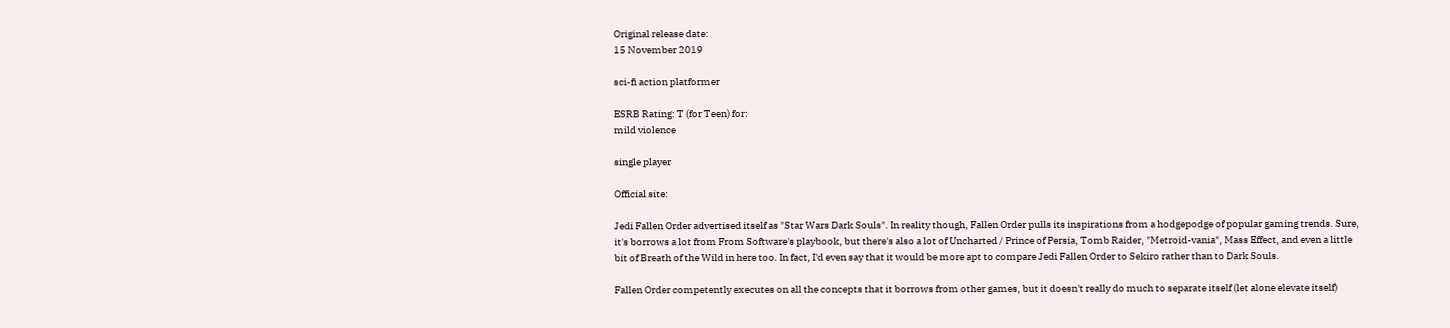Original release date:
15 November 2019

sci-fi action platformer

ESRB Rating: T (for Teen) for:
mild violence

single player

Official site:

Jedi Fallen Order advertised itself as "Star Wars Dark Souls". In reality though, Fallen Order pulls its inspirations from a hodgepodge of popular gaming trends. Sure, it's borrows a lot from From Software's playbook, but there's also a lot of Uncharted / Prince of Persia, Tomb Raider, "Metroid-vania", Mass Effect, and even a little bit of Breath of the Wild in here too. In fact, I'd even say that it would be more apt to compare Jedi Fallen Order to Sekiro rather than to Dark Souls.

Fallen Order competently executes on all the concepts that it borrows from other games, but it doesn't really do much to separate itself (let alone elevate itself)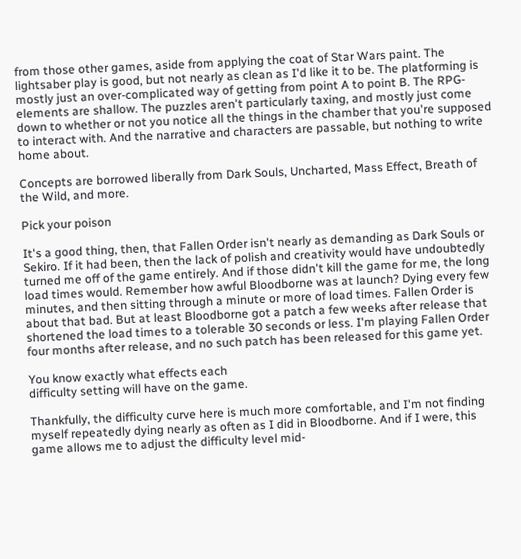from those other games, aside from applying the coat of Star Wars paint. The lightsaber play is good, but not nearly as clean as I'd like it to be. The platforming is mostly just an over-complicated way of getting from point A to point B. The RPG-elements are shallow. The puzzles aren't particularly taxing, and mostly just come down to whether or not you notice all the things in the chamber that you're supposed to interact with. And the narrative and characters are passable, but nothing to write home about.

Concepts are borrowed liberally from Dark Souls, Uncharted, Mass Effect, Breath of the Wild, and more.

Pick your poison

It's a good thing, then, that Fallen Order isn't nearly as demanding as Dark Souls or Sekiro. If it had been, then the lack of polish and creativity would have undoubtedly turned me off of the game entirely. And if those didn't kill the game for me, the long load times would. Remember how awful Bloodborne was at launch? Dying every few minutes, and then sitting through a minute or more of load times. Fallen Order is about that bad. But at least Bloodborne got a patch a few weeks after release that shortened the load times to a tolerable 30 seconds or less. I'm playing Fallen Order four months after release, and no such patch has been released for this game yet.

You know exactly what effects each
difficulty setting will have on the game.

Thankfully, the difficulty curve here is much more comfortable, and I'm not finding myself repeatedly dying nearly as often as I did in Bloodborne. And if I were, this game allows me to adjust the difficulty level mid-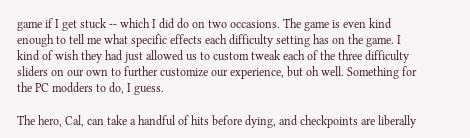game if I get stuck -- which I did do on two occasions. The game is even kind enough to tell me what specific effects each difficulty setting has on the game. I kind of wish they had just allowed us to custom tweak each of the three difficulty sliders on our own to further customize our experience, but oh well. Something for the PC modders to do, I guess.

The hero, Cal, can take a handful of hits before dying, and checkpoints are liberally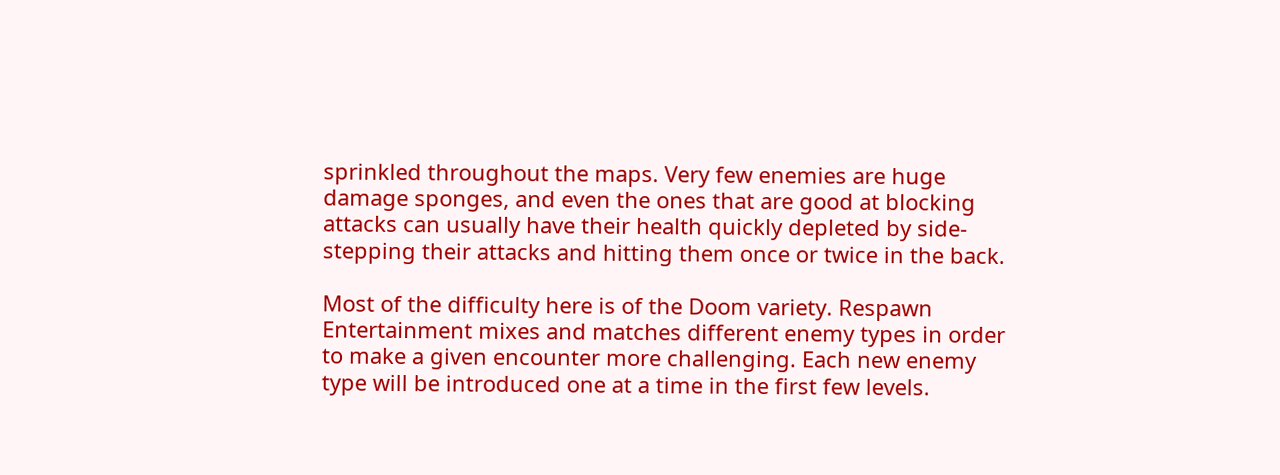sprinkled throughout the maps. Very few enemies are huge damage sponges, and even the ones that are good at blocking attacks can usually have their health quickly depleted by side-stepping their attacks and hitting them once or twice in the back.

Most of the difficulty here is of the Doom variety. Respawn Entertainment mixes and matches different enemy types in order to make a given encounter more challenging. Each new enemy type will be introduced one at a time in the first few levels.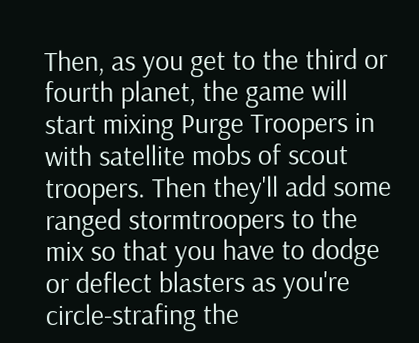Then, as you get to the third or fourth planet, the game will start mixing Purge Troopers in with satellite mobs of scout troopers. Then they'll add some ranged stormtroopers to the mix so that you have to dodge or deflect blasters as you're circle-strafing the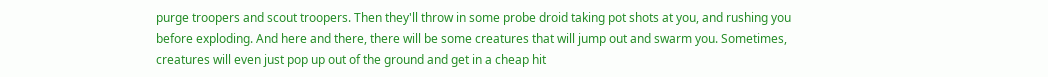purge troopers and scout troopers. Then they'll throw in some probe droid taking pot shots at you, and rushing you before exploding. And here and there, there will be some creatures that will jump out and swarm you. Sometimes, creatures will even just pop up out of the ground and get in a cheap hit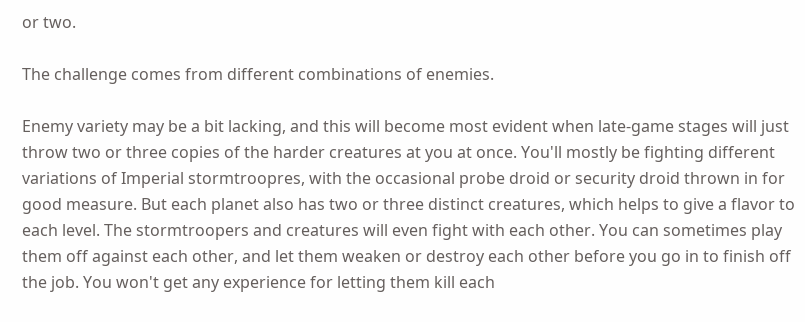or two.

The challenge comes from different combinations of enemies.

Enemy variety may be a bit lacking, and this will become most evident when late-game stages will just throw two or three copies of the harder creatures at you at once. You'll mostly be fighting different variations of Imperial stormtroopres, with the occasional probe droid or security droid thrown in for good measure. But each planet also has two or three distinct creatures, which helps to give a flavor to each level. The stormtroopers and creatures will even fight with each other. You can sometimes play them off against each other, and let them weaken or destroy each other before you go in to finish off the job. You won't get any experience for letting them kill each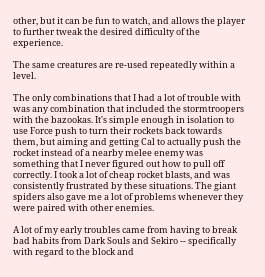other, but it can be fun to watch, and allows the player to further tweak the desired difficulty of the experience.

The same creatures are re-used repeatedly within a level.

The only combinations that I had a lot of trouble with was any combination that included the stormtroopers with the bazookas. It's simple enough in isolation to use Force push to turn their rockets back towards them, but aiming and getting Cal to actually push the rocket instead of a nearby melee enemy was something that I never figured out how to pull off correctly. I took a lot of cheap rocket blasts, and was consistently frustrated by these situations. The giant spiders also gave me a lot of problems whenever they were paired with other enemies.

A lot of my early troubles came from having to break bad habits from Dark Souls and Sekiro -- specifically with regard to the block and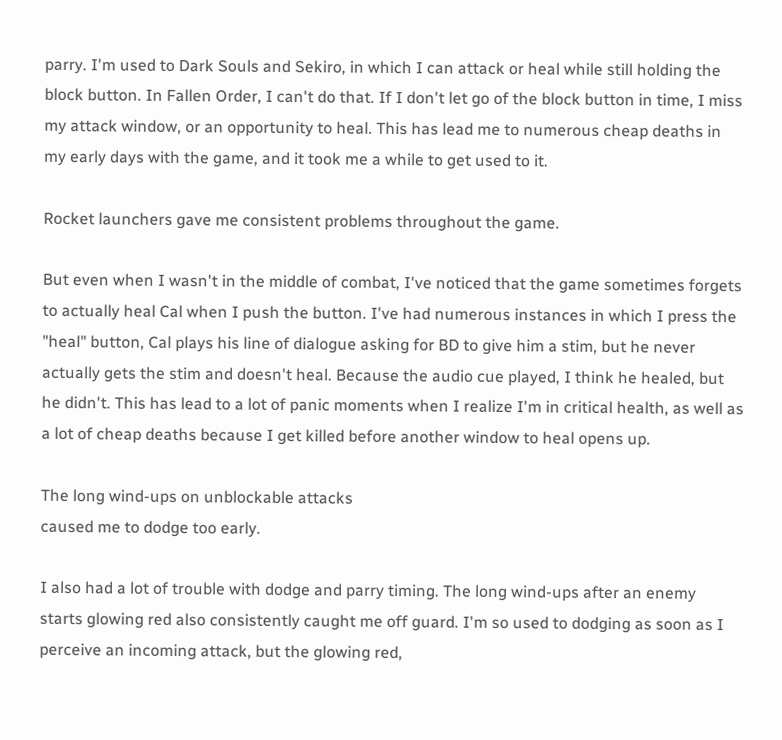parry. I'm used to Dark Souls and Sekiro, in which I can attack or heal while still holding the block button. In Fallen Order, I can't do that. If I don't let go of the block button in time, I miss my attack window, or an opportunity to heal. This has lead me to numerous cheap deaths in my early days with the game, and it took me a while to get used to it.

Rocket launchers gave me consistent problems throughout the game.

But even when I wasn't in the middle of combat, I've noticed that the game sometimes forgets to actually heal Cal when I push the button. I've had numerous instances in which I press the "heal" button, Cal plays his line of dialogue asking for BD to give him a stim, but he never actually gets the stim and doesn't heal. Because the audio cue played, I think he healed, but he didn't. This has lead to a lot of panic moments when I realize I'm in critical health, as well as a lot of cheap deaths because I get killed before another window to heal opens up.

The long wind-ups on unblockable attacks
caused me to dodge too early.

I also had a lot of trouble with dodge and parry timing. The long wind-ups after an enemy starts glowing red also consistently caught me off guard. I'm so used to dodging as soon as I perceive an incoming attack, but the glowing red,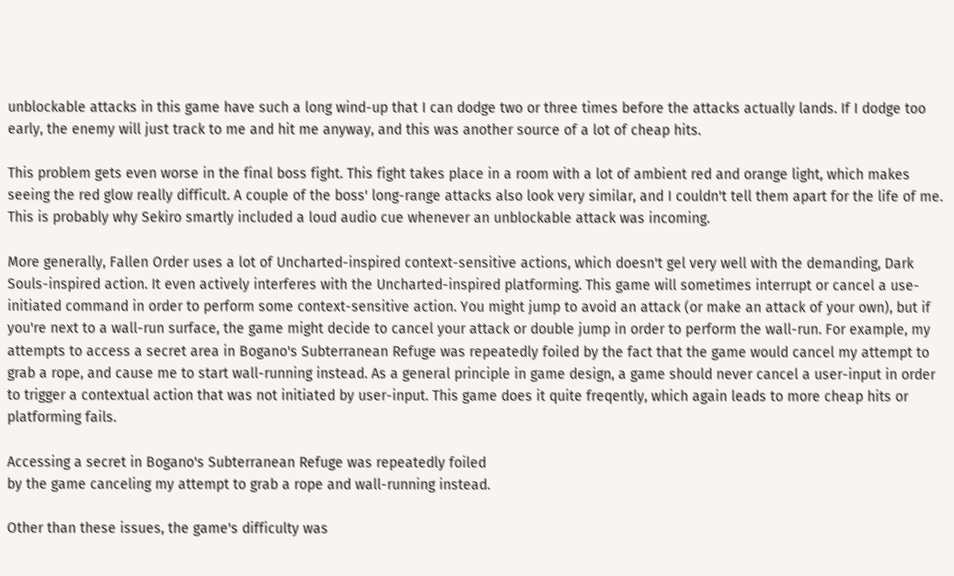unblockable attacks in this game have such a long wind-up that I can dodge two or three times before the attacks actually lands. If I dodge too early, the enemy will just track to me and hit me anyway, and this was another source of a lot of cheap hits.

This problem gets even worse in the final boss fight. This fight takes place in a room with a lot of ambient red and orange light, which makes seeing the red glow really difficult. A couple of the boss' long-range attacks also look very similar, and I couldn't tell them apart for the life of me. This is probably why Sekiro smartly included a loud audio cue whenever an unblockable attack was incoming.

More generally, Fallen Order uses a lot of Uncharted-inspired context-sensitive actions, which doesn't gel very well with the demanding, Dark Souls-inspired action. It even actively interferes with the Uncharted-inspired platforming. This game will sometimes interrupt or cancel a use-initiated command in order to perform some context-sensitive action. You might jump to avoid an attack (or make an attack of your own), but if you're next to a wall-run surface, the game might decide to cancel your attack or double jump in order to perform the wall-run. For example, my attempts to access a secret area in Bogano's Subterranean Refuge was repeatedly foiled by the fact that the game would cancel my attempt to grab a rope, and cause me to start wall-running instead. As a general principle in game design, a game should never cancel a user-input in order to trigger a contextual action that was not initiated by user-input. This game does it quite freqently, which again leads to more cheap hits or platforming fails.

Accessing a secret in Bogano's Subterranean Refuge was repeatedly foiled
by the game canceling my attempt to grab a rope and wall-running instead.

Other than these issues, the game's difficulty was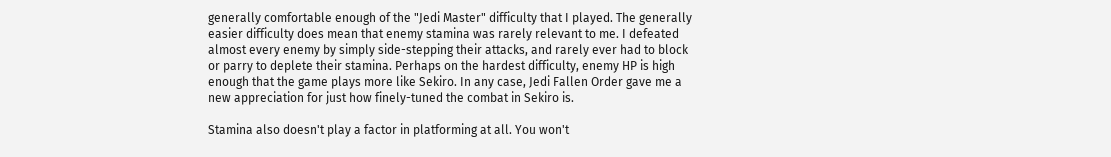generally comfortable enough of the "Jedi Master" difficulty that I played. The generally easier difficulty does mean that enemy stamina was rarely relevant to me. I defeated almost every enemy by simply side-stepping their attacks, and rarely ever had to block or parry to deplete their stamina. Perhaps on the hardest difficulty, enemy HP is high enough that the game plays more like Sekiro. In any case, Jedi Fallen Order gave me a new appreciation for just how finely-tuned the combat in Sekiro is.

Stamina also doesn't play a factor in platforming at all. You won't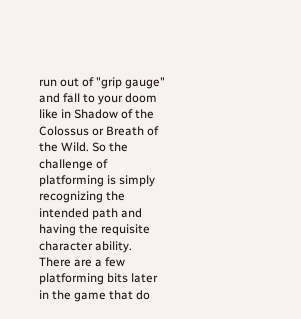run out of "grip gauge" and fall to your doom like in Shadow of the Colossus or Breath of the Wild. So the challenge of platforming is simply recognizing the intended path and having the requisite character ability. There are a few platforming bits later in the game that do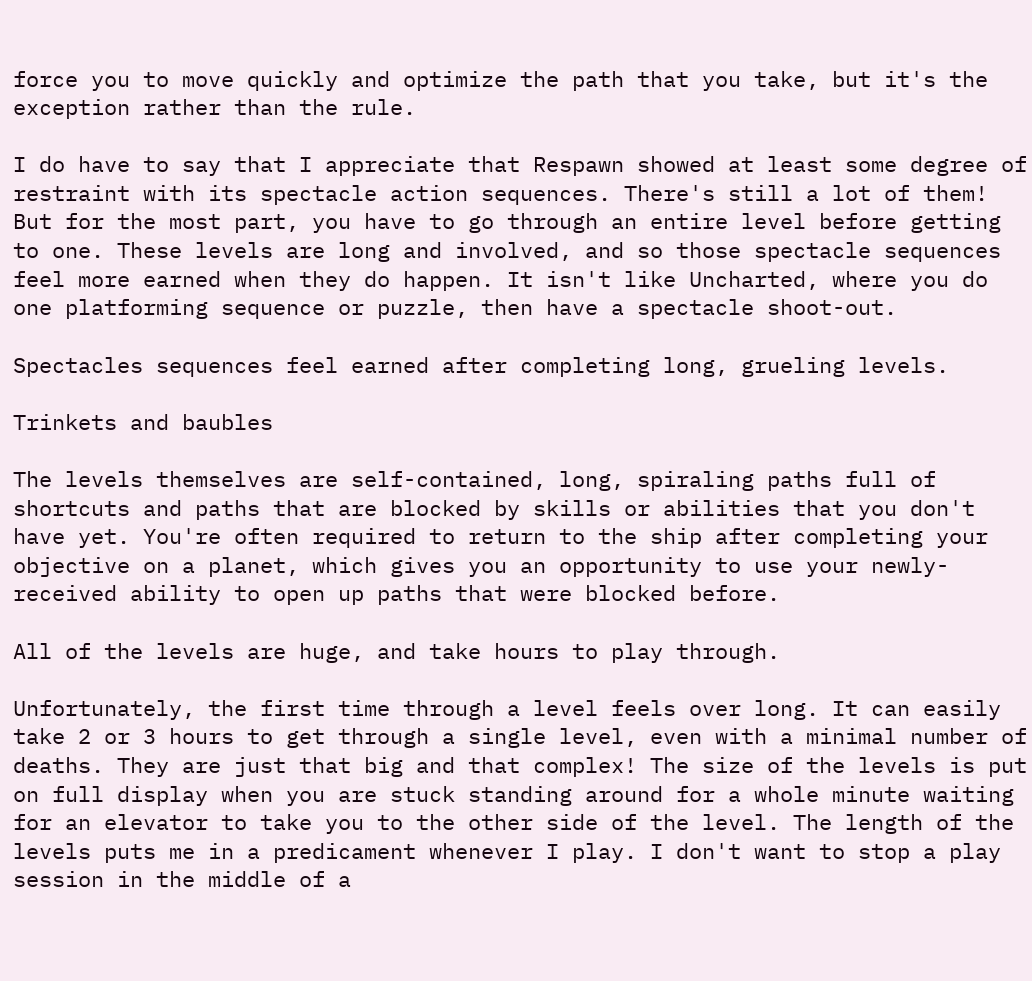force you to move quickly and optimize the path that you take, but it's the exception rather than the rule.

I do have to say that I appreciate that Respawn showed at least some degree of restraint with its spectacle action sequences. There's still a lot of them! But for the most part, you have to go through an entire level before getting to one. These levels are long and involved, and so those spectacle sequences feel more earned when they do happen. It isn't like Uncharted, where you do one platforming sequence or puzzle, then have a spectacle shoot-out.

Spectacles sequences feel earned after completing long, grueling levels.

Trinkets and baubles

The levels themselves are self-contained, long, spiraling paths full of shortcuts and paths that are blocked by skills or abilities that you don't have yet. You're often required to return to the ship after completing your objective on a planet, which gives you an opportunity to use your newly-received ability to open up paths that were blocked before.

All of the levels are huge, and take hours to play through.

Unfortunately, the first time through a level feels over long. It can easily take 2 or 3 hours to get through a single level, even with a minimal number of deaths. They are just that big and that complex! The size of the levels is put on full display when you are stuck standing around for a whole minute waiting for an elevator to take you to the other side of the level. The length of the levels puts me in a predicament whenever I play. I don't want to stop a play session in the middle of a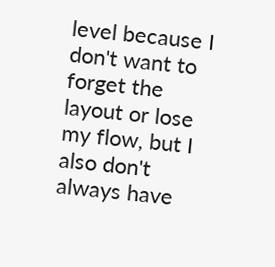level because I don't want to forget the layout or lose my flow, but I also don't always have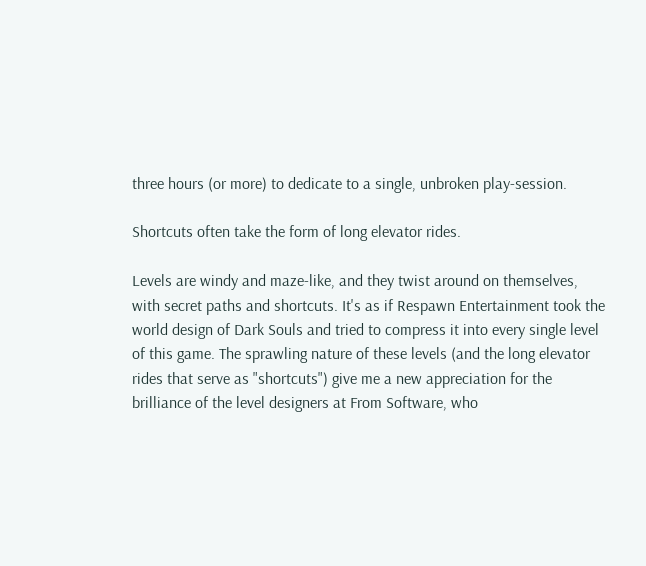three hours (or more) to dedicate to a single, unbroken play-session.

Shortcuts often take the form of long elevator rides.

Levels are windy and maze-like, and they twist around on themselves, with secret paths and shortcuts. It's as if Respawn Entertainment took the world design of Dark Souls and tried to compress it into every single level of this game. The sprawling nature of these levels (and the long elevator rides that serve as "shortcuts") give me a new appreciation for the brilliance of the level designers at From Software, who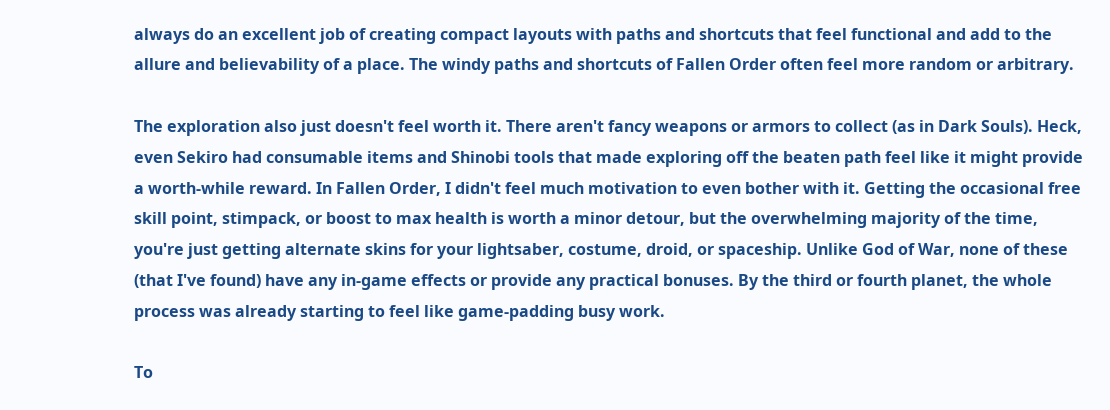always do an excellent job of creating compact layouts with paths and shortcuts that feel functional and add to the allure and believability of a place. The windy paths and shortcuts of Fallen Order often feel more random or arbitrary.

The exploration also just doesn't feel worth it. There aren't fancy weapons or armors to collect (as in Dark Souls). Heck, even Sekiro had consumable items and Shinobi tools that made exploring off the beaten path feel like it might provide a worth-while reward. In Fallen Order, I didn't feel much motivation to even bother with it. Getting the occasional free skill point, stimpack, or boost to max health is worth a minor detour, but the overwhelming majority of the time, you're just getting alternate skins for your lightsaber, costume, droid, or spaceship. Unlike God of War, none of these (that I've found) have any in-game effects or provide any practical bonuses. By the third or fourth planet, the whole process was already starting to feel like game-padding busy work.

To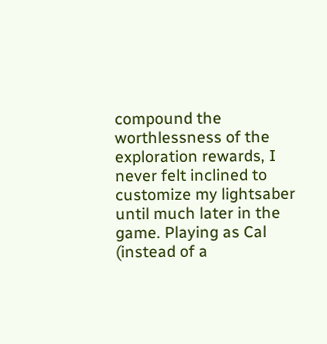compound the worthlessness of the exploration rewards, I never felt inclined to customize my lightsaber until much later in the game. Playing as Cal (instead of a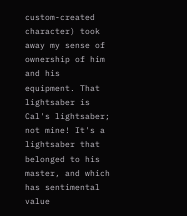custom-created character) took away my sense of ownership of him and his equipment. That lightsaber is Cal's lightsaber; not mine! It's a lightsaber that belonged to his master, and which has sentimental value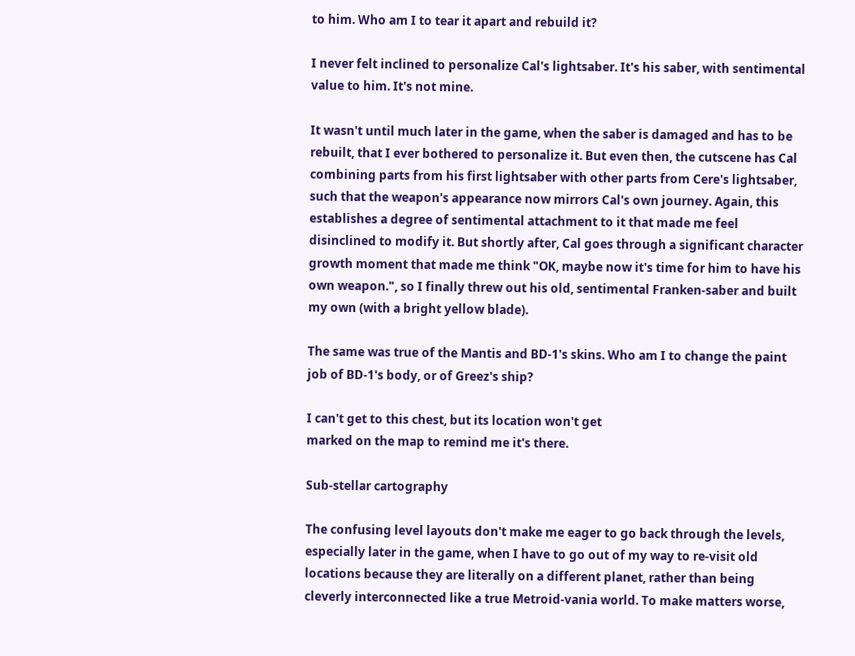to him. Who am I to tear it apart and rebuild it?

I never felt inclined to personalize Cal's lightsaber. It's his saber, with sentimental value to him. It's not mine.

It wasn't until much later in the game, when the saber is damaged and has to be rebuilt, that I ever bothered to personalize it. But even then, the cutscene has Cal combining parts from his first lightsaber with other parts from Cere's lightsaber, such that the weapon's appearance now mirrors Cal's own journey. Again, this establishes a degree of sentimental attachment to it that made me feel disinclined to modify it. But shortly after, Cal goes through a significant character growth moment that made me think "OK, maybe now it's time for him to have his own weapon.", so I finally threw out his old, sentimental Franken-saber and built my own (with a bright yellow blade).

The same was true of the Mantis and BD-1's skins. Who am I to change the paint job of BD-1's body, or of Greez's ship?

I can't get to this chest, but its location won't get
marked on the map to remind me it's there.

Sub-stellar cartography

The confusing level layouts don't make me eager to go back through the levels, especially later in the game, when I have to go out of my way to re-visit old locations because they are literally on a different planet, rather than being cleverly interconnected like a true Metroid-vania world. To make matters worse,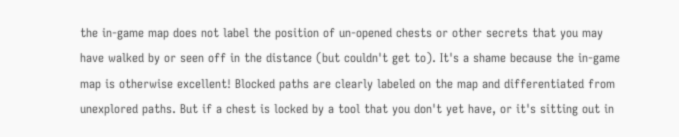the in-game map does not label the position of un-opened chests or other secrets that you may have walked by or seen off in the distance (but couldn't get to). It's a shame because the in-game map is otherwise excellent! Blocked paths are clearly labeled on the map and differentiated from unexplored paths. But if a chest is locked by a tool that you don't yet have, or it's sitting out in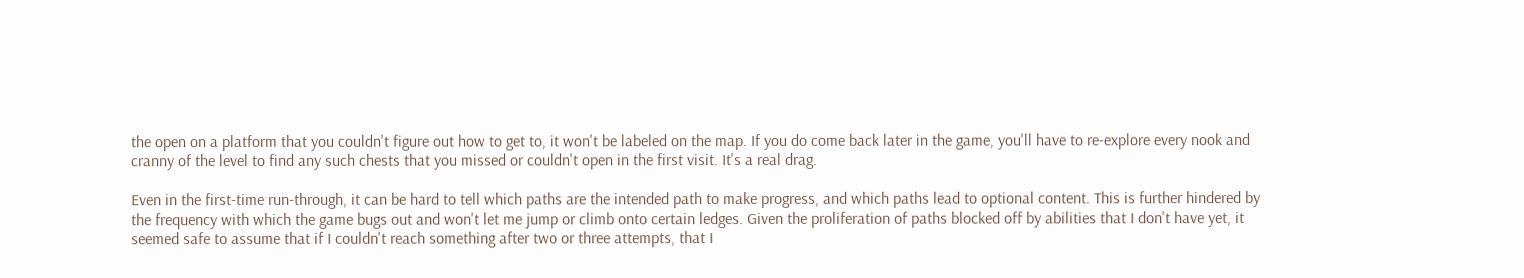the open on a platform that you couldn't figure out how to get to, it won't be labeled on the map. If you do come back later in the game, you'll have to re-explore every nook and cranny of the level to find any such chests that you missed or couldn't open in the first visit. It's a real drag.

Even in the first-time run-through, it can be hard to tell which paths are the intended path to make progress, and which paths lead to optional content. This is further hindered by the frequency with which the game bugs out and won't let me jump or climb onto certain ledges. Given the proliferation of paths blocked off by abilities that I don't have yet, it seemed safe to assume that if I couldn't reach something after two or three attempts, that I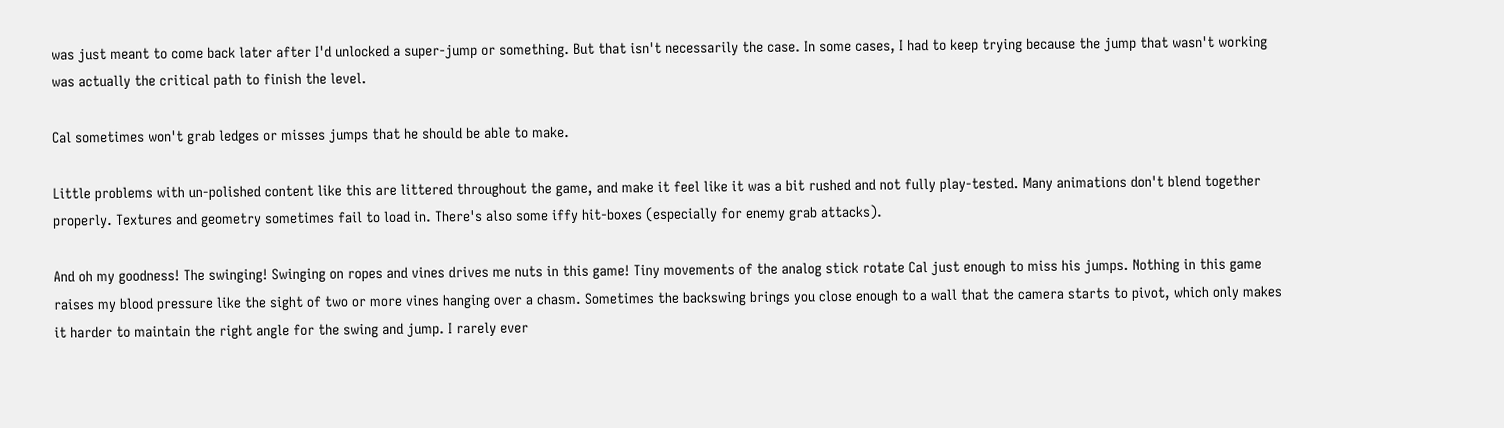was just meant to come back later after I'd unlocked a super-jump or something. But that isn't necessarily the case. In some cases, I had to keep trying because the jump that wasn't working was actually the critical path to finish the level.

Cal sometimes won't grab ledges or misses jumps that he should be able to make.

Little problems with un-polished content like this are littered throughout the game, and make it feel like it was a bit rushed and not fully play-tested. Many animations don't blend together properly. Textures and geometry sometimes fail to load in. There's also some iffy hit-boxes (especially for enemy grab attacks).

And oh my goodness! The swinging! Swinging on ropes and vines drives me nuts in this game! Tiny movements of the analog stick rotate Cal just enough to miss his jumps. Nothing in this game raises my blood pressure like the sight of two or more vines hanging over a chasm. Sometimes the backswing brings you close enough to a wall that the camera starts to pivot, which only makes it harder to maintain the right angle for the swing and jump. I rarely ever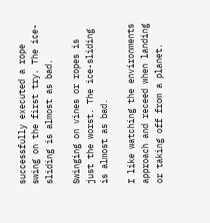successfully executed a rope swing on the first try. The ice-sliding is almost as bad.

Swinging on vines or ropes is just the worst. The ice-sliding is almost as bad.

I like watching the environments approach and receed when landing or taking off from a planet.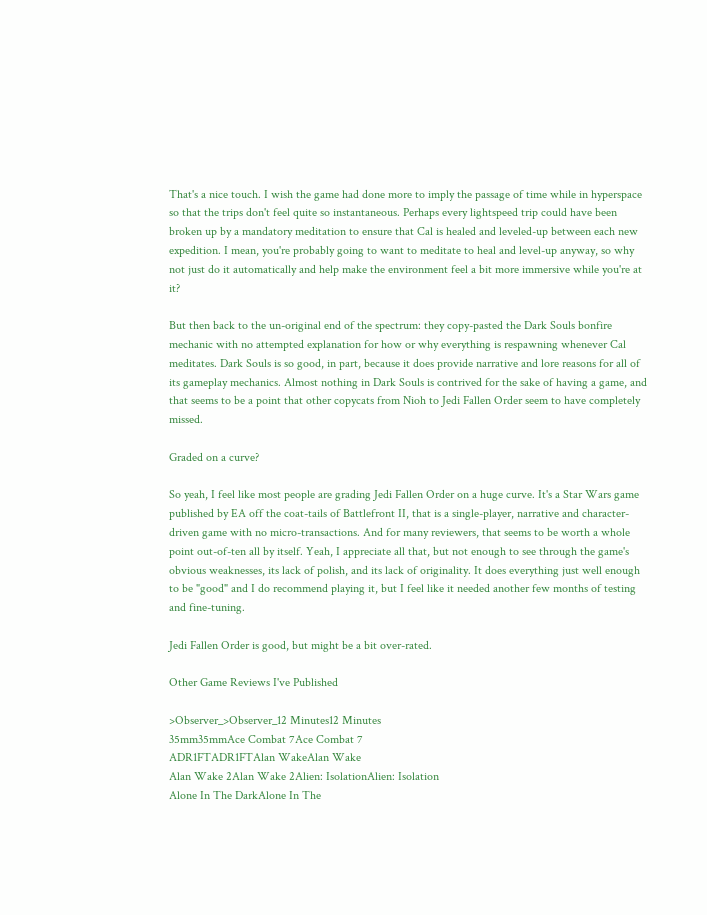That's a nice touch. I wish the game had done more to imply the passage of time while in hyperspace so that the trips don't feel quite so instantaneous. Perhaps every lightspeed trip could have been broken up by a mandatory meditation to ensure that Cal is healed and leveled-up between each new expedition. I mean, you're probably going to want to meditate to heal and level-up anyway, so why not just do it automatically and help make the environment feel a bit more immersive while you're at it?

But then back to the un-original end of the spectrum: they copy-pasted the Dark Souls bonfire mechanic with no attempted explanation for how or why everything is respawning whenever Cal meditates. Dark Souls is so good, in part, because it does provide narrative and lore reasons for all of its gameplay mechanics. Almost nothing in Dark Souls is contrived for the sake of having a game, and that seems to be a point that other copycats from Nioh to Jedi Fallen Order seem to have completely missed.

Graded on a curve?

So yeah, I feel like most people are grading Jedi Fallen Order on a huge curve. It's a Star Wars game published by EA off the coat-tails of Battlefront II, that is a single-player, narrative and character-driven game with no micro-transactions. And for many reviewers, that seems to be worth a whole point out-of-ten all by itself. Yeah, I appreciate all that, but not enough to see through the game's obvious weaknesses, its lack of polish, and its lack of originality. It does everything just well enough to be "good" and I do recommend playing it, but I feel like it needed another few months of testing and fine-tuning.

Jedi Fallen Order is good, but might be a bit over-rated.

Other Game Reviews I've Published

>Observer_>Observer_12 Minutes12 Minutes
35mm35mmAce Combat 7Ace Combat 7
ADR1FTADR1FTAlan WakeAlan Wake
Alan Wake 2Alan Wake 2Alien: IsolationAlien: Isolation
Alone In The DarkAlone In The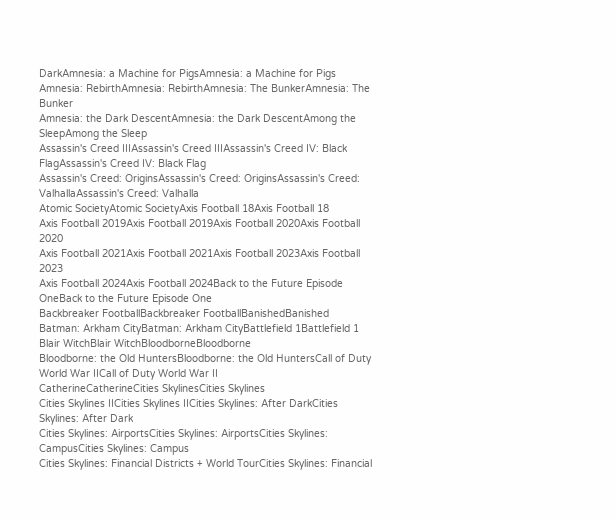DarkAmnesia: a Machine for PigsAmnesia: a Machine for Pigs
Amnesia: RebirthAmnesia: RebirthAmnesia: The BunkerAmnesia: The Bunker
Amnesia: the Dark DescentAmnesia: the Dark DescentAmong the SleepAmong the Sleep
Assassin's Creed IIIAssassin's Creed IIIAssassin's Creed IV: Black FlagAssassin's Creed IV: Black Flag
Assassin's Creed: OriginsAssassin's Creed: OriginsAssassin's Creed: ValhallaAssassin's Creed: Valhalla
Atomic SocietyAtomic SocietyAxis Football 18Axis Football 18
Axis Football 2019Axis Football 2019Axis Football 2020Axis Football 2020
Axis Football 2021Axis Football 2021Axis Football 2023Axis Football 2023
Axis Football 2024Axis Football 2024Back to the Future Episode OneBack to the Future Episode One
Backbreaker FootballBackbreaker FootballBanishedBanished
Batman: Arkham CityBatman: Arkham CityBattlefield 1Battlefield 1
Blair WitchBlair WitchBloodborneBloodborne
Bloodborne: the Old HuntersBloodborne: the Old HuntersCall of Duty World War IICall of Duty World War II
CatherineCatherineCities SkylinesCities Skylines
Cities Skylines IICities Skylines IICities Skylines: After DarkCities Skylines: After Dark
Cities Skylines: AirportsCities Skylines: AirportsCities Skylines: CampusCities Skylines: Campus
Cities Skylines: Financial Districts + World TourCities Skylines: Financial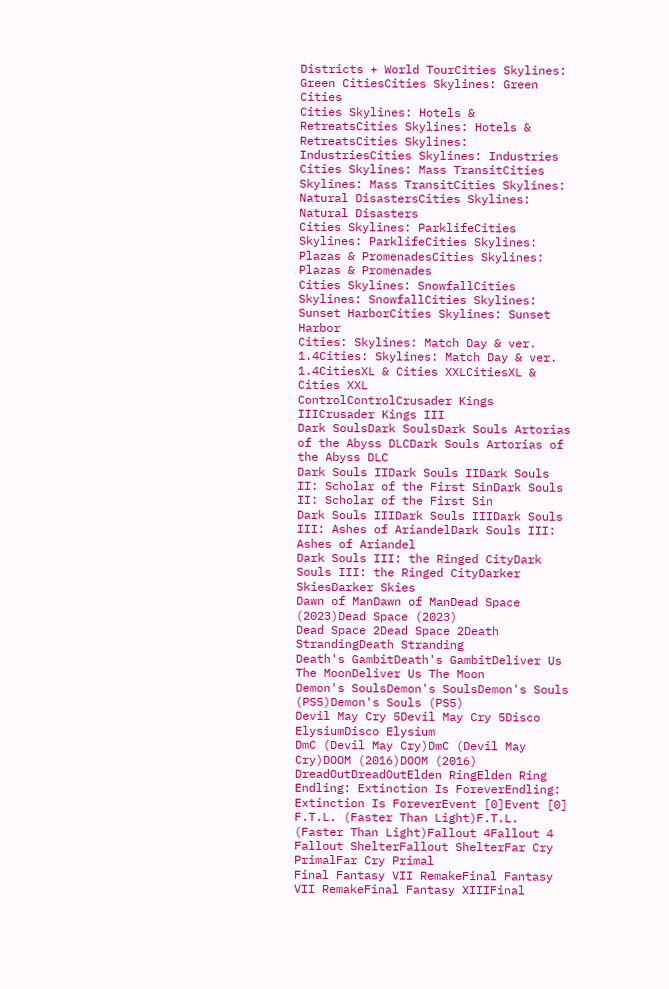Districts + World TourCities Skylines: Green CitiesCities Skylines: Green Cities
Cities Skylines: Hotels & RetreatsCities Skylines: Hotels & RetreatsCities Skylines: IndustriesCities Skylines: Industries
Cities Skylines: Mass TransitCities Skylines: Mass TransitCities Skylines: Natural DisastersCities Skylines: Natural Disasters
Cities Skylines: ParklifeCities Skylines: ParklifeCities Skylines: Plazas & PromenadesCities Skylines: Plazas & Promenades
Cities Skylines: SnowfallCities Skylines: SnowfallCities Skylines: Sunset HarborCities Skylines: Sunset Harbor
Cities: Skylines: Match Day & ver. 1.4Cities: Skylines: Match Day & ver. 1.4CitiesXL & Cities XXLCitiesXL & Cities XXL
ControlControlCrusader Kings IIICrusader Kings III
Dark SoulsDark SoulsDark Souls Artorias of the Abyss DLCDark Souls Artorias of the Abyss DLC
Dark Souls IIDark Souls IIDark Souls II: Scholar of the First SinDark Souls II: Scholar of the First Sin
Dark Souls IIIDark Souls IIIDark Souls III: Ashes of AriandelDark Souls III: Ashes of Ariandel
Dark Souls III: the Ringed CityDark Souls III: the Ringed CityDarker SkiesDarker Skies
Dawn of ManDawn of ManDead Space (2023)Dead Space (2023)
Dead Space 2Dead Space 2Death StrandingDeath Stranding
Death's GambitDeath's GambitDeliver Us The MoonDeliver Us The Moon
Demon's SoulsDemon's SoulsDemon's Souls (PS5)Demon's Souls (PS5)
Devil May Cry 5Devil May Cry 5Disco ElysiumDisco Elysium
DmC (Devil May Cry)DmC (Devil May Cry)DOOM (2016)DOOM (2016)
DreadOutDreadOutElden RingElden Ring
Endling: Extinction Is ForeverEndling: Extinction Is ForeverEvent [0]Event [0]
F.T.L. (Faster Than Light)F.T.L. (Faster Than Light)Fallout 4Fallout 4
Fallout ShelterFallout ShelterFar Cry PrimalFar Cry Primal
Final Fantasy VII RemakeFinal Fantasy VII RemakeFinal Fantasy XIIIFinal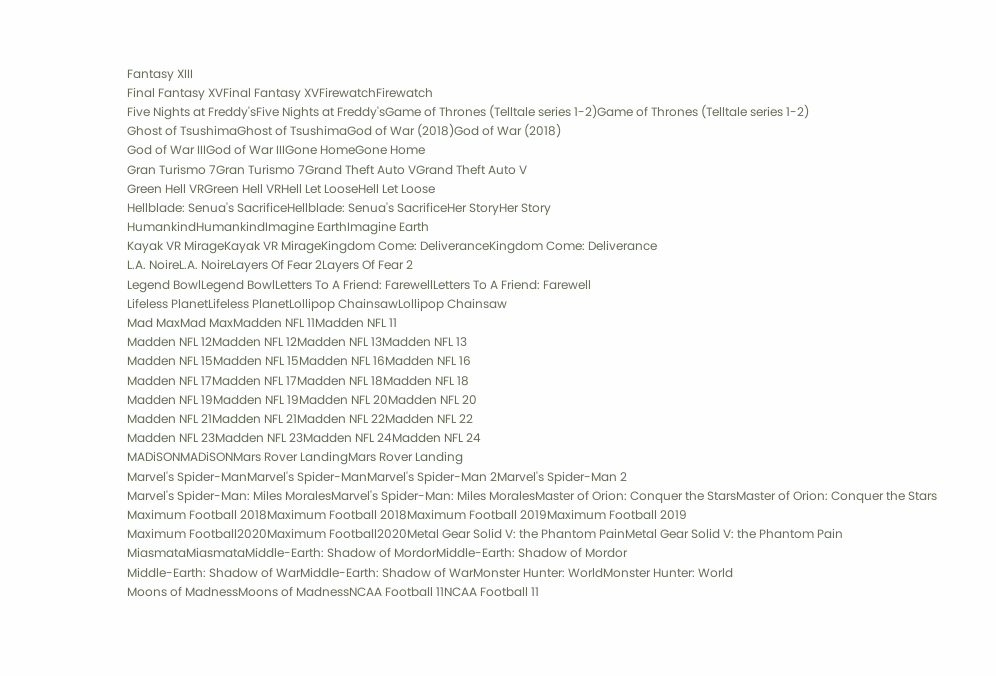Fantasy XIII
Final Fantasy XVFinal Fantasy XVFirewatchFirewatch
Five Nights at Freddy'sFive Nights at Freddy'sGame of Thrones (Telltale series 1-2)Game of Thrones (Telltale series 1-2)
Ghost of TsushimaGhost of TsushimaGod of War (2018)God of War (2018)
God of War IIIGod of War IIIGone HomeGone Home
Gran Turismo 7Gran Turismo 7Grand Theft Auto VGrand Theft Auto V
Green Hell VRGreen Hell VRHell Let LooseHell Let Loose
Hellblade: Senua's SacrificeHellblade: Senua's SacrificeHer StoryHer Story
HumankindHumankindImagine EarthImagine Earth
Kayak VR MirageKayak VR MirageKingdom Come: DeliveranceKingdom Come: Deliverance
L.A. NoireL.A. NoireLayers Of Fear 2Layers Of Fear 2
Legend BowlLegend BowlLetters To A Friend: FarewellLetters To A Friend: Farewell
Lifeless PlanetLifeless PlanetLollipop ChainsawLollipop Chainsaw
Mad MaxMad MaxMadden NFL 11Madden NFL 11
Madden NFL 12Madden NFL 12Madden NFL 13Madden NFL 13
Madden NFL 15Madden NFL 15Madden NFL 16Madden NFL 16
Madden NFL 17Madden NFL 17Madden NFL 18Madden NFL 18
Madden NFL 19Madden NFL 19Madden NFL 20Madden NFL 20
Madden NFL 21Madden NFL 21Madden NFL 22Madden NFL 22
Madden NFL 23Madden NFL 23Madden NFL 24Madden NFL 24
MADiSONMADiSONMars Rover LandingMars Rover Landing
Marvel's Spider-ManMarvel's Spider-ManMarvel's Spider-Man 2Marvel's Spider-Man 2
Marvel's Spider-Man: Miles MoralesMarvel's Spider-Man: Miles MoralesMaster of Orion: Conquer the StarsMaster of Orion: Conquer the Stars
Maximum Football 2018Maximum Football 2018Maximum Football 2019Maximum Football 2019
Maximum Football2020Maximum Football2020Metal Gear Solid V: the Phantom PainMetal Gear Solid V: the Phantom Pain
MiasmataMiasmataMiddle-Earth: Shadow of MordorMiddle-Earth: Shadow of Mordor
Middle-Earth: Shadow of WarMiddle-Earth: Shadow of WarMonster Hunter: WorldMonster Hunter: World
Moons of MadnessMoons of MadnessNCAA Football 11NCAA Football 11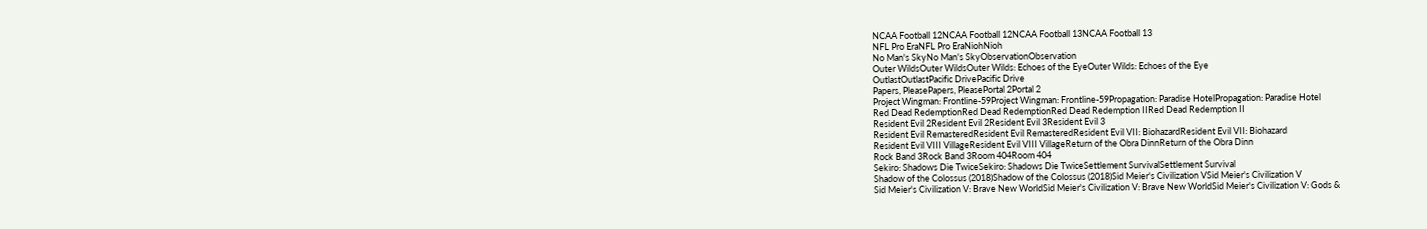NCAA Football 12NCAA Football 12NCAA Football 13NCAA Football 13
NFL Pro EraNFL Pro EraNiohNioh
No Man's SkyNo Man's SkyObservationObservation
Outer WildsOuter WildsOuter Wilds: Echoes of the EyeOuter Wilds: Echoes of the Eye
OutlastOutlastPacific DrivePacific Drive
Papers, PleasePapers, PleasePortal 2Portal 2
Project Wingman: Frontline-59Project Wingman: Frontline-59Propagation: Paradise HotelPropagation: Paradise Hotel
Red Dead RedemptionRed Dead RedemptionRed Dead Redemption IIRed Dead Redemption II
Resident Evil 2Resident Evil 2Resident Evil 3Resident Evil 3
Resident Evil RemasteredResident Evil RemasteredResident Evil VII: BiohazardResident Evil VII: Biohazard
Resident Evil VIII VillageResident Evil VIII VillageReturn of the Obra DinnReturn of the Obra Dinn
Rock Band 3Rock Band 3Room 404Room 404
Sekiro: Shadows Die TwiceSekiro: Shadows Die TwiceSettlement SurvivalSettlement Survival
Shadow of the Colossus (2018)Shadow of the Colossus (2018)Sid Meier's Civilization VSid Meier's Civilization V
Sid Meier's Civilization V: Brave New WorldSid Meier's Civilization V: Brave New WorldSid Meier's Civilization V: Gods &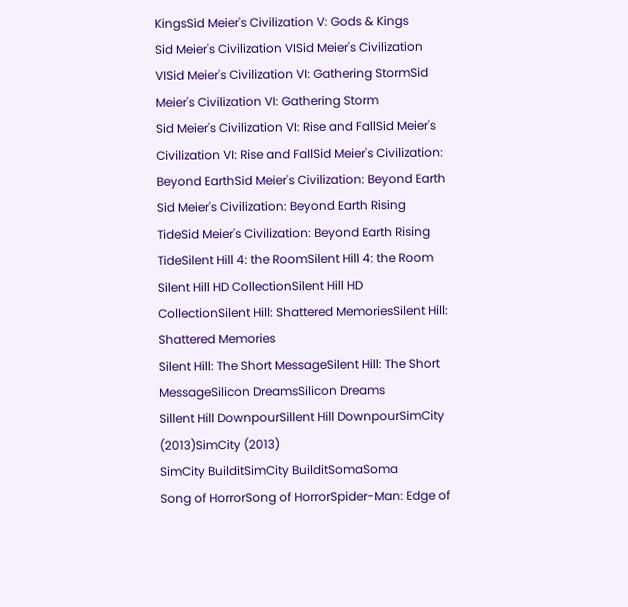KingsSid Meier's Civilization V: Gods & Kings
Sid Meier's Civilization VISid Meier's Civilization VISid Meier's Civilization VI: Gathering StormSid Meier's Civilization VI: Gathering Storm
Sid Meier's Civilization VI: Rise and FallSid Meier's Civilization VI: Rise and FallSid Meier's Civilization: Beyond EarthSid Meier's Civilization: Beyond Earth
Sid Meier's Civilization: Beyond Earth Rising TideSid Meier's Civilization: Beyond Earth Rising TideSilent Hill 4: the RoomSilent Hill 4: the Room
Silent Hill HD CollectionSilent Hill HD CollectionSilent Hill: Shattered MemoriesSilent Hill: Shattered Memories
Silent Hill: The Short MessageSilent Hill: The Short MessageSilicon DreamsSilicon Dreams
Sillent Hill DownpourSillent Hill DownpourSimCity (2013)SimCity (2013)
SimCity BuilditSimCity BuilditSomaSoma
Song of HorrorSong of HorrorSpider-Man: Edge of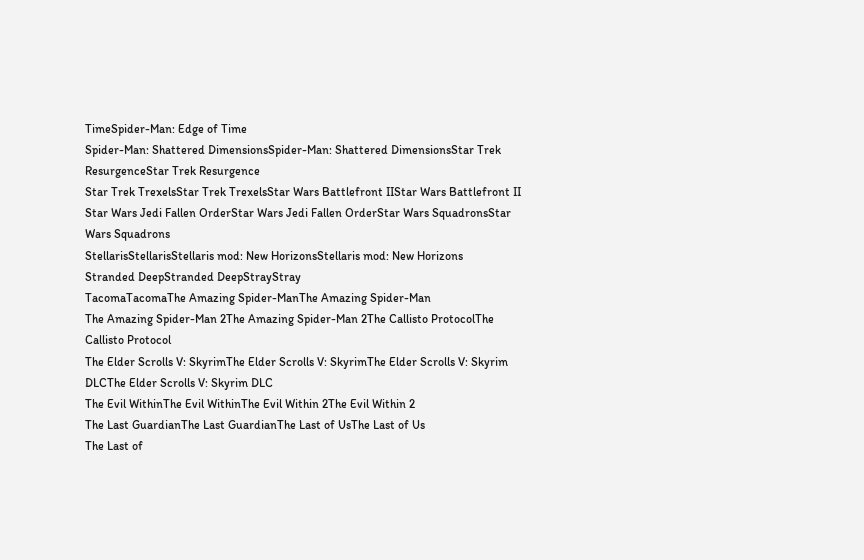TimeSpider-Man: Edge of Time
Spider-Man: Shattered DimensionsSpider-Man: Shattered DimensionsStar Trek ResurgenceStar Trek Resurgence
Star Trek TrexelsStar Trek TrexelsStar Wars Battlefront IIStar Wars Battlefront II
Star Wars Jedi Fallen OrderStar Wars Jedi Fallen OrderStar Wars SquadronsStar Wars Squadrons
StellarisStellarisStellaris mod: New HorizonsStellaris mod: New Horizons
Stranded DeepStranded DeepStrayStray
TacomaTacomaThe Amazing Spider-ManThe Amazing Spider-Man
The Amazing Spider-Man 2The Amazing Spider-Man 2The Callisto ProtocolThe Callisto Protocol
The Elder Scrolls V: SkyrimThe Elder Scrolls V: SkyrimThe Elder Scrolls V: Skyrim DLCThe Elder Scrolls V: Skyrim DLC
The Evil WithinThe Evil WithinThe Evil Within 2The Evil Within 2
The Last GuardianThe Last GuardianThe Last of UsThe Last of Us
The Last of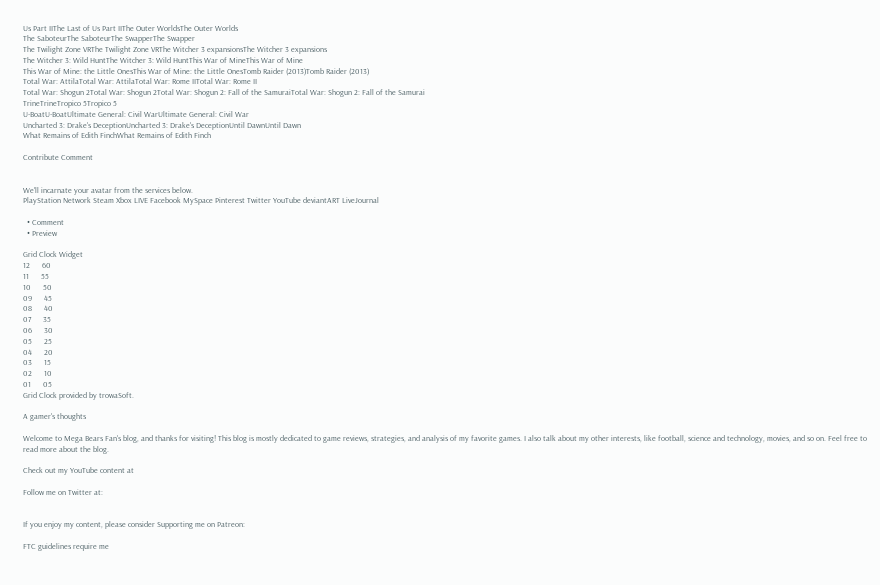Us Part IIThe Last of Us Part IIThe Outer WorldsThe Outer Worlds
The SaboteurThe SaboteurThe SwapperThe Swapper
The Twilight Zone VRThe Twilight Zone VRThe Witcher 3 expansionsThe Witcher 3 expansions
The Witcher 3: Wild HuntThe Witcher 3: Wild HuntThis War of MineThis War of Mine
This War of Mine: the Little OnesThis War of Mine: the Little OnesTomb Raider (2013)Tomb Raider (2013)
Total War: AttilaTotal War: AttilaTotal War: Rome IITotal War: Rome II
Total War: Shogun 2Total War: Shogun 2Total War: Shogun 2: Fall of the SamuraiTotal War: Shogun 2: Fall of the Samurai
TrineTrineTropico 5Tropico 5
U-BoatU-BoatUltimate General: Civil WarUltimate General: Civil War
Uncharted 3: Drake's DeceptionUncharted 3: Drake's DeceptionUntil DawnUntil Dawn
What Remains of Edith FinchWhat Remains of Edith Finch

Contribute Comment


We'll incarnate your avatar from the services below.
PlayStation Network Steam Xbox LIVE Facebook MySpace Pinterest Twitter YouTube deviantART LiveJournal

  • Comment
  • Preview

Grid Clock Widget
12      60
11      55
10      50
09      45
08      40
07      35
06      30
05      25
04      20
03      15
02      10
01      05
Grid Clock provided by trowaSoft.

A gamer's thoughts

Welcome to Mega Bears Fan's blog, and thanks for visiting! This blog is mostly dedicated to game reviews, strategies, and analysis of my favorite games. I also talk about my other interests, like football, science and technology, movies, and so on. Feel free to read more about the blog.

Check out my YouTube content at

Follow me on Twitter at:


If you enjoy my content, please consider Supporting me on Patreon:

FTC guidelines require me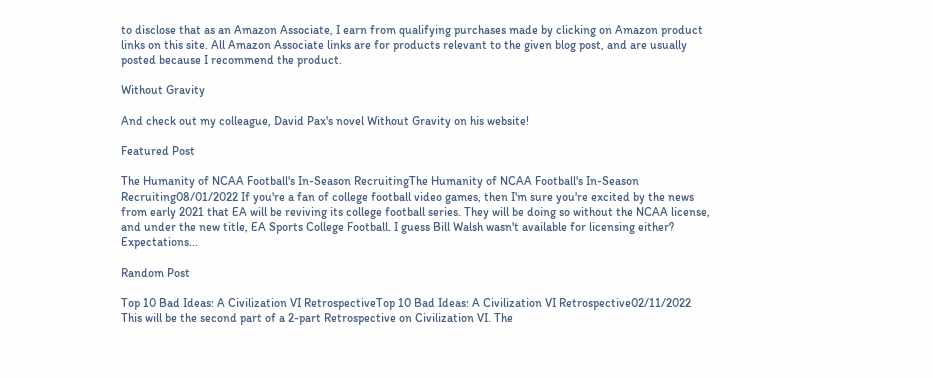to disclose that as an Amazon Associate, I earn from qualifying purchases made by clicking on Amazon product links on this site. All Amazon Associate links are for products relevant to the given blog post, and are usually posted because I recommend the product.

Without Gravity

And check out my colleague, David Pax's novel Without Gravity on his website!

Featured Post

The Humanity of NCAA Football's In-Season RecruitingThe Humanity of NCAA Football's In-Season Recruiting08/01/2022 If you're a fan of college football video games, then I'm sure you're excited by the news from early 2021 that EA will be reviving its college football series. They will be doing so without the NCAA license, and under the new title, EA Sports College Football. I guess Bill Walsh wasn't available for licensing either? Expectations...

Random Post

Top 10 Bad Ideas: A Civilization VI RetrospectiveTop 10 Bad Ideas: A Civilization VI Retrospective02/11/2022 This will be the second part of a 2-part Retrospective on Civilization VI. The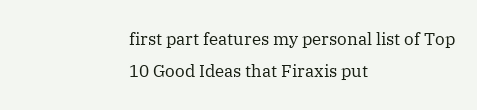first part features my personal list of Top 10 Good Ideas that Firaxis put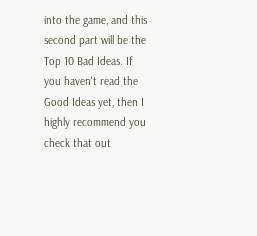into the game, and this second part will be the Top 10 Bad Ideas. If you haven't read the Good Ideas yet, then I highly recommend you check that out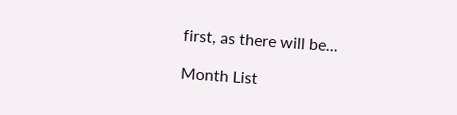first, as there will be...

Month List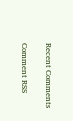Recent Comments

Comment RSS